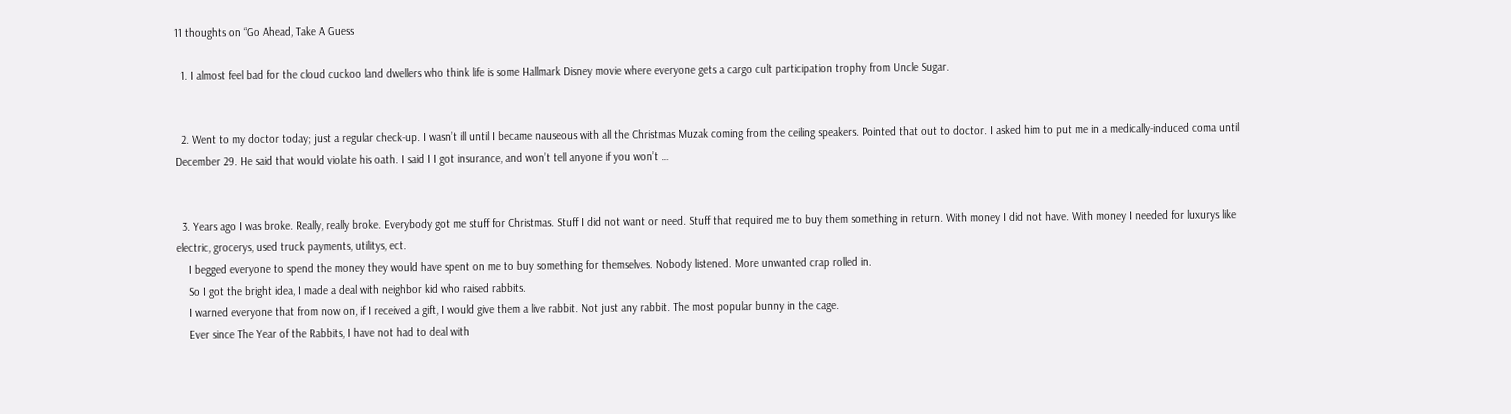11 thoughts on “Go Ahead, Take A Guess

  1. I almost feel bad for the cloud cuckoo land dwellers who think life is some Hallmark Disney movie where everyone gets a cargo cult participation trophy from Uncle Sugar.


  2. Went to my doctor today; just a regular check-up. I wasn’t ill until I became nauseous with all the Christmas Muzak coming from the ceiling speakers. Pointed that out to doctor. I asked him to put me in a medically-induced coma until December 29. He said that would violate his oath. I said I I got insurance, and won’t tell anyone if you won’t …


  3. Years ago I was broke. Really, really broke. Everybody got me stuff for Christmas. Stuff I did not want or need. Stuff that required me to buy them something in return. With money I did not have. With money I needed for luxurys like electric, grocerys, used truck payments, utilitys, ect.
    I begged everyone to spend the money they would have spent on me to buy something for themselves. Nobody listened. More unwanted crap rolled in.
    So I got the bright idea, I made a deal with neighbor kid who raised rabbits.
    I warned everyone that from now on, if I received a gift, I would give them a live rabbit. Not just any rabbit. The most popular bunny in the cage.
    Ever since The Year of the Rabbits, I have not had to deal with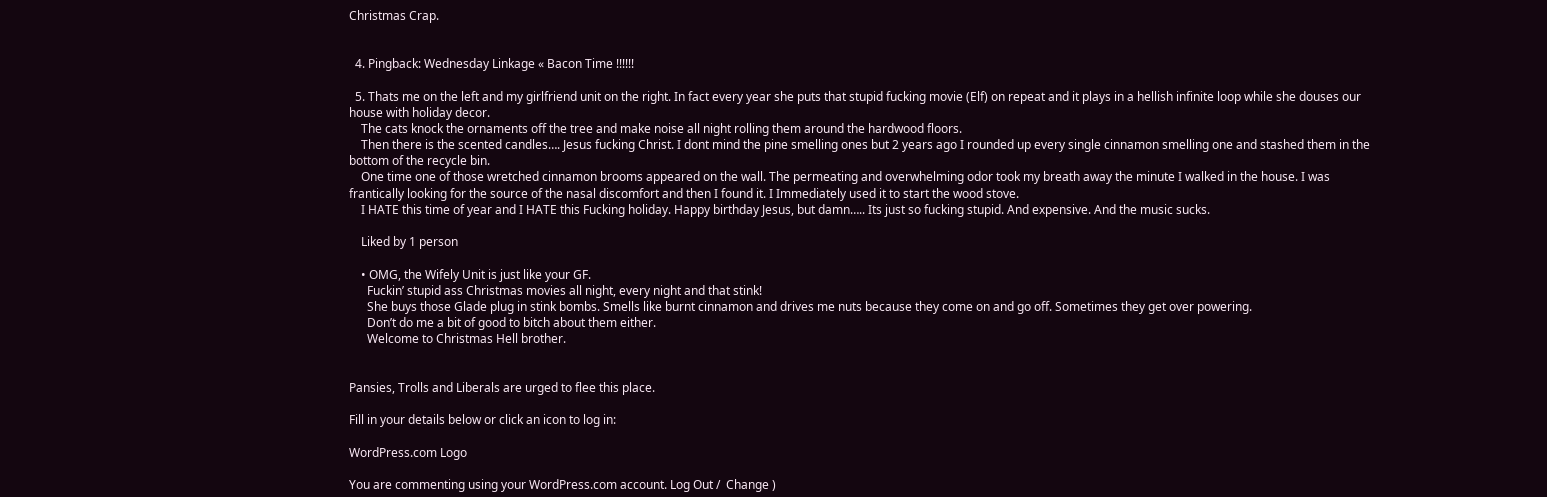Christmas Crap.


  4. Pingback: Wednesday Linkage « Bacon Time !!!!!!

  5. Thats me on the left and my girlfriend unit on the right. In fact every year she puts that stupid fucking movie (Elf) on repeat and it plays in a hellish infinite loop while she douses our house with holiday decor.
    The cats knock the ornaments off the tree and make noise all night rolling them around the hardwood floors.
    Then there is the scented candles…. Jesus fucking Christ. I dont mind the pine smelling ones but 2 years ago I rounded up every single cinnamon smelling one and stashed them in the bottom of the recycle bin.
    One time one of those wretched cinnamon brooms appeared on the wall. The permeating and overwhelming odor took my breath away the minute I walked in the house. I was frantically looking for the source of the nasal discomfort and then I found it. I Immediately used it to start the wood stove.
    I HATE this time of year and I HATE this Fucking holiday. Happy birthday Jesus, but damn….. Its just so fucking stupid. And expensive. And the music sucks.

    Liked by 1 person

    • OMG, the Wifely Unit is just like your GF.
      Fuckin’ stupid ass Christmas movies all night, every night and that stink!
      She buys those Glade plug in stink bombs. Smells like burnt cinnamon and drives me nuts because they come on and go off. Sometimes they get over powering.
      Don’t do me a bit of good to bitch about them either.
      Welcome to Christmas Hell brother.


Pansies, Trolls and Liberals are urged to flee this place.

Fill in your details below or click an icon to log in:

WordPress.com Logo

You are commenting using your WordPress.com account. Log Out /  Change )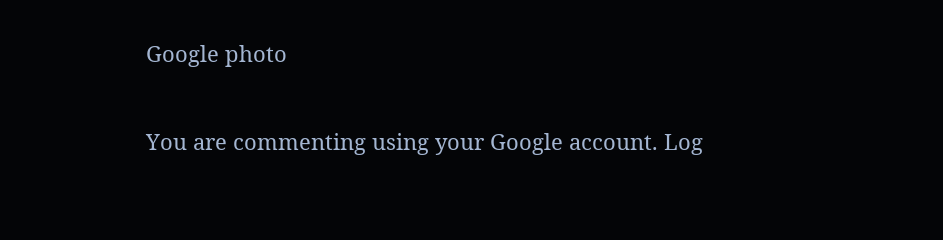Google photo

You are commenting using your Google account. Log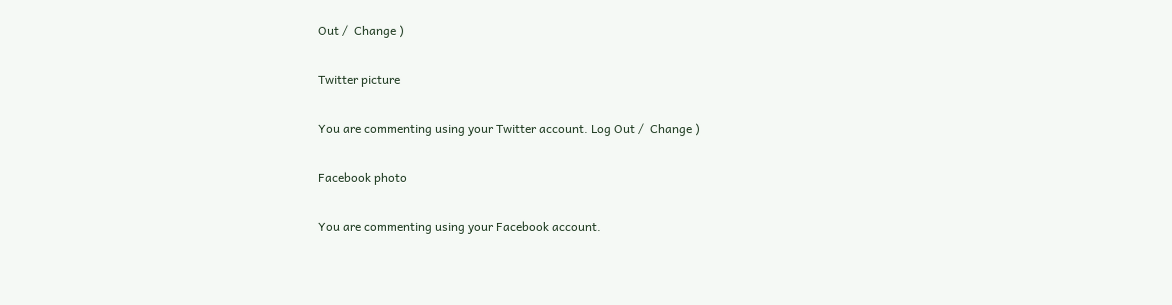Out /  Change )

Twitter picture

You are commenting using your Twitter account. Log Out /  Change )

Facebook photo

You are commenting using your Facebook account.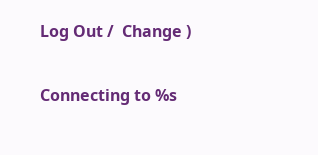Log Out /  Change )

Connecting to %s